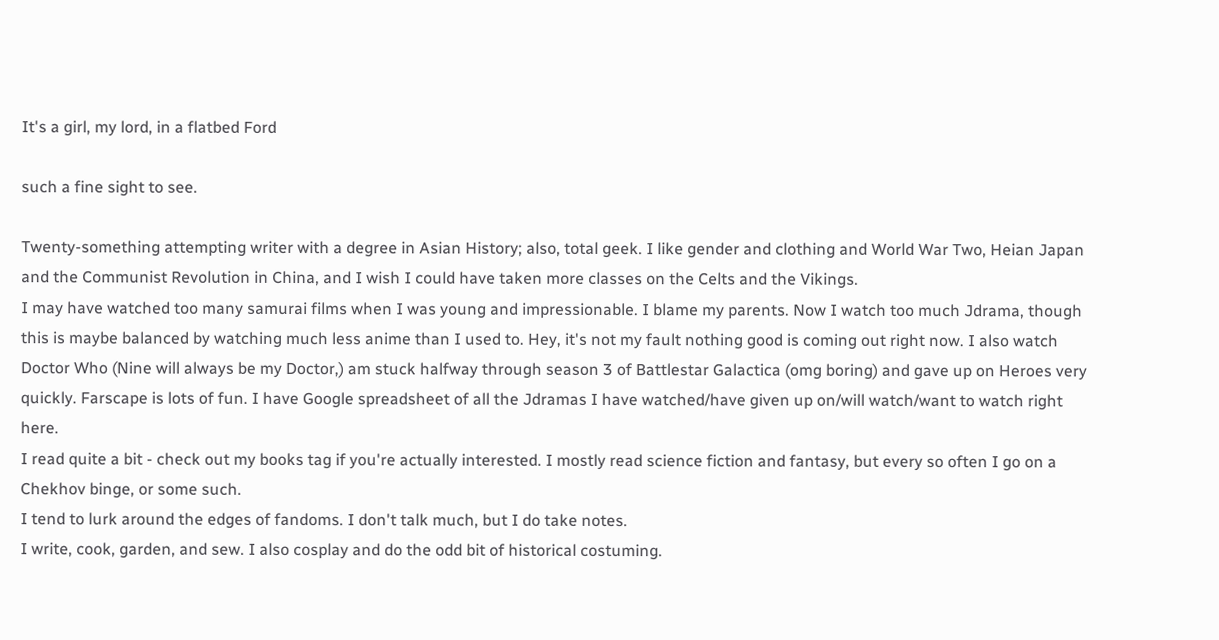It's a girl, my lord, in a flatbed Ford

such a fine sight to see.

Twenty-something attempting writer with a degree in Asian History; also, total geek. I like gender and clothing and World War Two, Heian Japan and the Communist Revolution in China, and I wish I could have taken more classes on the Celts and the Vikings.
I may have watched too many samurai films when I was young and impressionable. I blame my parents. Now I watch too much Jdrama, though this is maybe balanced by watching much less anime than I used to. Hey, it's not my fault nothing good is coming out right now. I also watch Doctor Who (Nine will always be my Doctor,) am stuck halfway through season 3 of Battlestar Galactica (omg boring) and gave up on Heroes very quickly. Farscape is lots of fun. I have Google spreadsheet of all the Jdramas I have watched/have given up on/will watch/want to watch right here.
I read quite a bit - check out my books tag if you're actually interested. I mostly read science fiction and fantasy, but every so often I go on a Chekhov binge, or some such.
I tend to lurk around the edges of fandoms. I don't talk much, but I do take notes.
I write, cook, garden, and sew. I also cosplay and do the odd bit of historical costuming.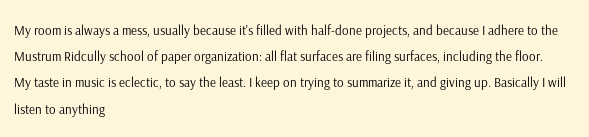My room is always a mess, usually because it's filled with half-done projects, and because I adhere to the Mustrum Ridcully school of paper organization: all flat surfaces are filing surfaces, including the floor.
My taste in music is eclectic, to say the least. I keep on trying to summarize it, and giving up. Basically I will listen to anything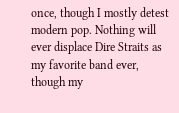once, though I mostly detest modern pop. Nothing will ever displace Dire Straits as my favorite band ever, though my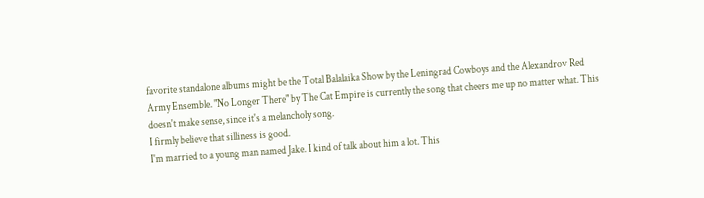favorite standalone albums might be the Total Balalaika Show by the Leningrad Cowboys and the Alexandrov Red Army Ensemble. "No Longer There" by The Cat Empire is currently the song that cheers me up no matter what. This doesn't make sense, since it's a melancholy song.
I firmly believe that silliness is good.
I'm married to a young man named Jake. I kind of talk about him a lot. This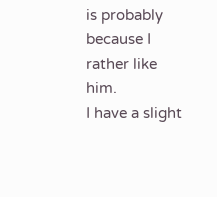is probably because I rather like him.
I have a slight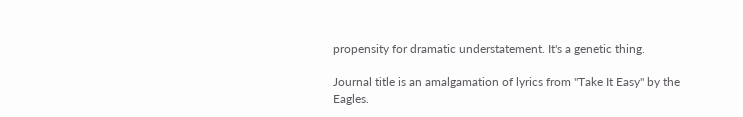propensity for dramatic understatement. It's a genetic thing.

Journal title is an amalgamation of lyrics from "Take It Easy" by the Eagles.